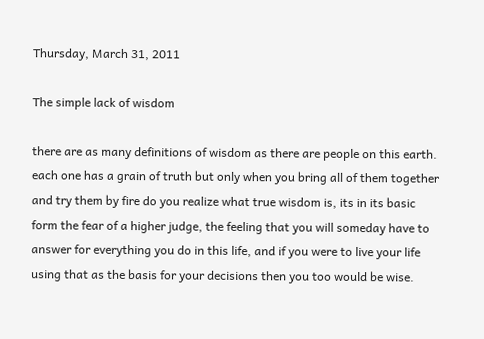Thursday, March 31, 2011

The simple lack of wisdom

there are as many definitions of wisdom as there are people on this earth. each one has a grain of truth but only when you bring all of them together and try them by fire do you realize what true wisdom is, its in its basic form the fear of a higher judge, the feeling that you will someday have to answer for everything you do in this life, and if you were to live your life using that as the basis for your decisions then you too would be wise.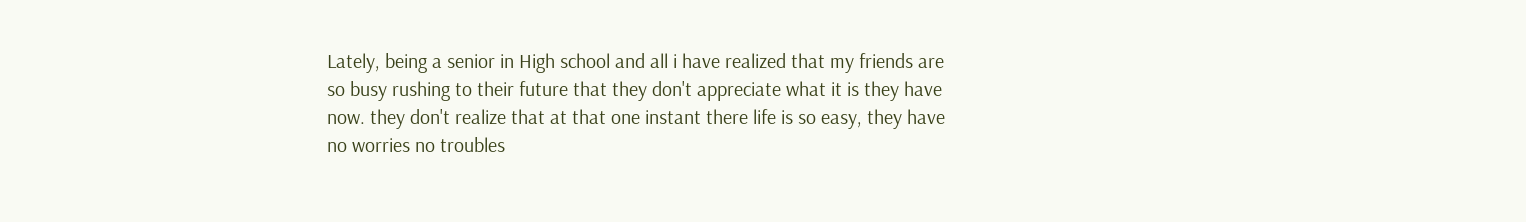Lately, being a senior in High school and all i have realized that my friends are so busy rushing to their future that they don't appreciate what it is they have now. they don't realize that at that one instant there life is so easy, they have no worries no troubles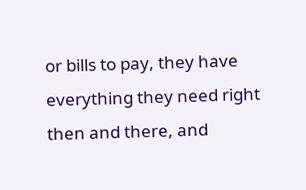or bills to pay, they have everything they need right then and there, and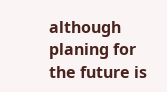although planing for the future is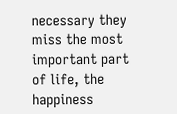necessary they miss the most important part of life, the happiness